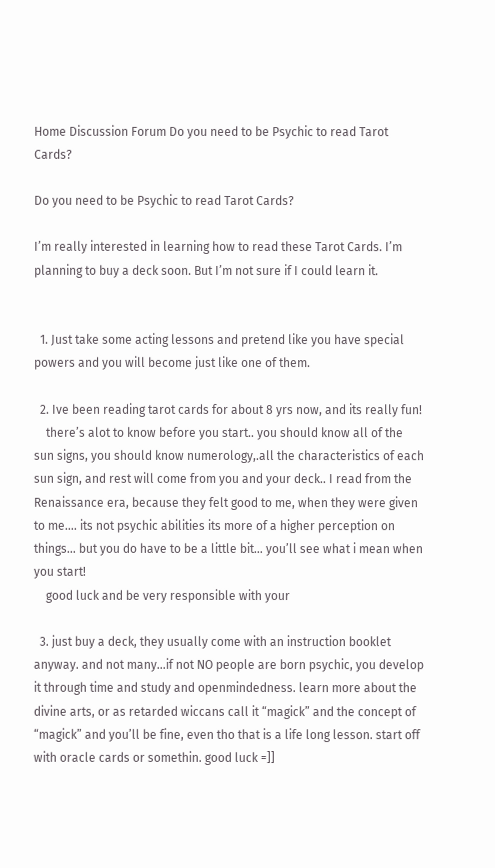Home Discussion Forum Do you need to be Psychic to read Tarot Cards?

Do you need to be Psychic to read Tarot Cards?

I’m really interested in learning how to read these Tarot Cards. I’m planning to buy a deck soon. But I’m not sure if I could learn it.


  1. Just take some acting lessons and pretend like you have special powers and you will become just like one of them.

  2. Ive been reading tarot cards for about 8 yrs now, and its really fun!
    there’s alot to know before you start.. you should know all of the sun signs, you should know numerology,.all the characteristics of each sun sign, and rest will come from you and your deck.. I read from the Renaissance era, because they felt good to me, when they were given to me…. its not psychic abilities its more of a higher perception on things… but you do have to be a little bit… you’ll see what i mean when you start!
    good luck and be very responsible with your

  3. just buy a deck, they usually come with an instruction booklet anyway. and not many…if not NO people are born psychic, you develop it through time and study and openmindedness. learn more about the divine arts, or as retarded wiccans call it “magick” and the concept of “magick” and you’ll be fine, even tho that is a life long lesson. start off with oracle cards or somethin. good luck =]]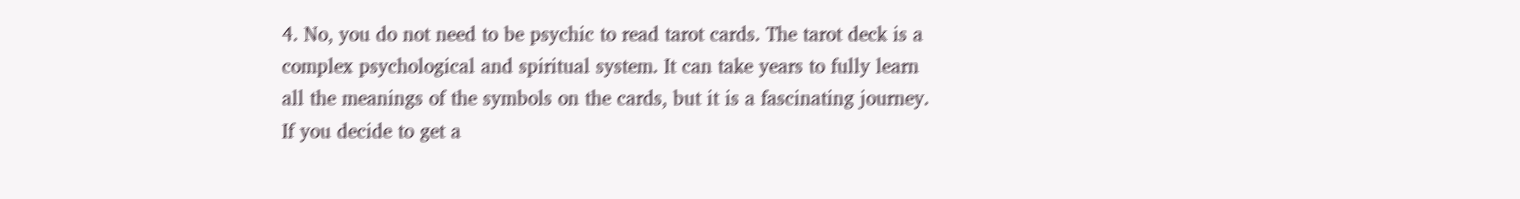4. No, you do not need to be psychic to read tarot cards. The tarot deck is a complex psychological and spiritual system. It can take years to fully learn all the meanings of the symbols on the cards, but it is a fascinating journey. If you decide to get a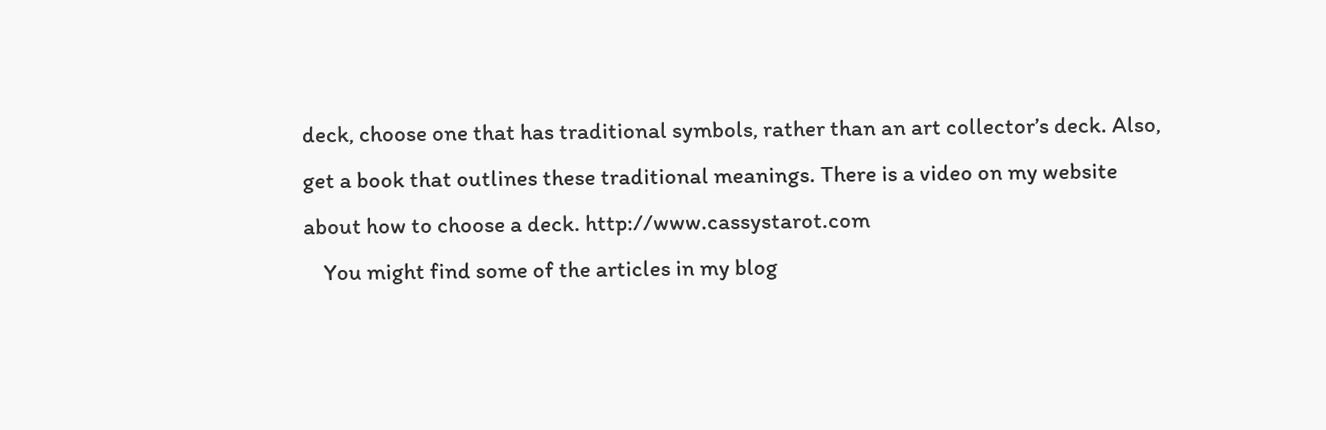deck, choose one that has traditional symbols, rather than an art collector’s deck. Also, get a book that outlines these traditional meanings. There is a video on my website about how to choose a deck. http://www.cassystarot.com
    You might find some of the articles in my blog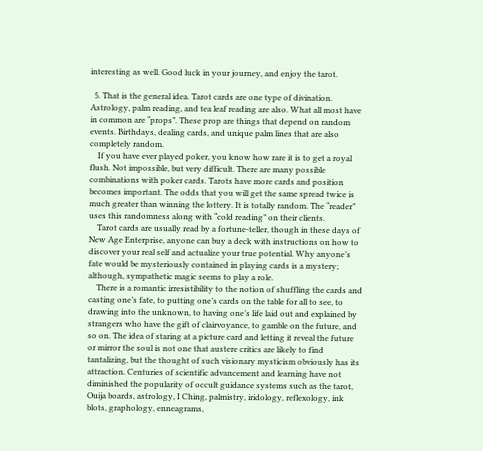interesting as well. Good luck in your journey, and enjoy the tarot.

  5. That is the general idea. Tarot cards are one type of divination. Astrology, palm reading, and tea leaf reading are also. What all most have in common are “props”. These prop are things that depend on random events. Birthdays, dealing cards, and unique palm lines that are also completely random.
    If you have ever played poker, you know how rare it is to get a royal flush. Not impossible, but very difficult. There are many possible combinations with poker cards. Tarots have more cards and position becomes important. The odds that you will get the same spread twice is much greater than winning the lottery. It is totally random. The “reader” uses this randomness along with “cold reading” on their clients.
    Tarot cards are usually read by a fortune-teller, though in these days of New Age Enterprise, anyone can buy a deck with instructions on how to discover your real self and actualize your true potential. Why anyone’s fate would be mysteriously contained in playing cards is a mystery; although, sympathetic magic seems to play a role.
    There is a romantic irresistibility to the notion of shuffling the cards and casting one’s fate, to putting one’s cards on the table for all to see, to drawing into the unknown, to having one’s life laid out and explained by strangers who have the gift of clairvoyance, to gamble on the future, and so on. The idea of staring at a picture card and letting it reveal the future or mirror the soul is not one that austere critics are likely to find tantalizing, but the thought of such visionary mysticism obviously has its attraction. Centuries of scientific advancement and learning have not diminished the popularity of occult guidance systems such as the tarot, Ouija boards, astrology, I Ching, palmistry, iridology, reflexology, ink blots, graphology, enneagrams,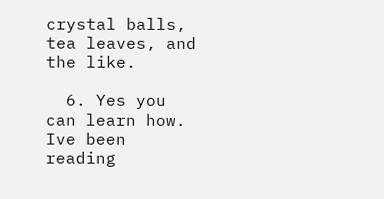crystal balls, tea leaves, and the like.

  6. Yes you can learn how. Ive been reading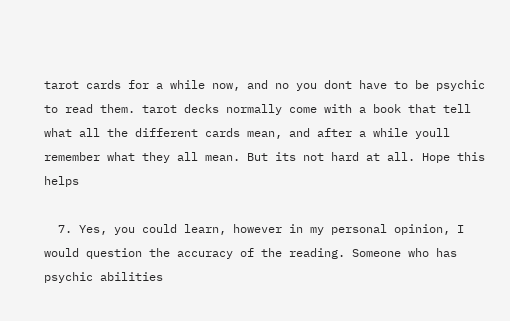tarot cards for a while now, and no you dont have to be psychic to read them. tarot decks normally come with a book that tell what all the different cards mean, and after a while youll remember what they all mean. But its not hard at all. Hope this helps

  7. Yes, you could learn, however in my personal opinion, I would question the accuracy of the reading. Someone who has psychic abilities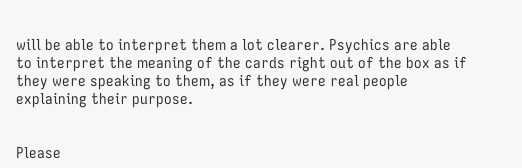will be able to interpret them a lot clearer. Psychics are able to interpret the meaning of the cards right out of the box as if they were speaking to them, as if they were real people explaining their purpose.


Please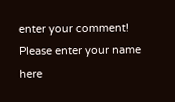enter your comment!
Please enter your name here